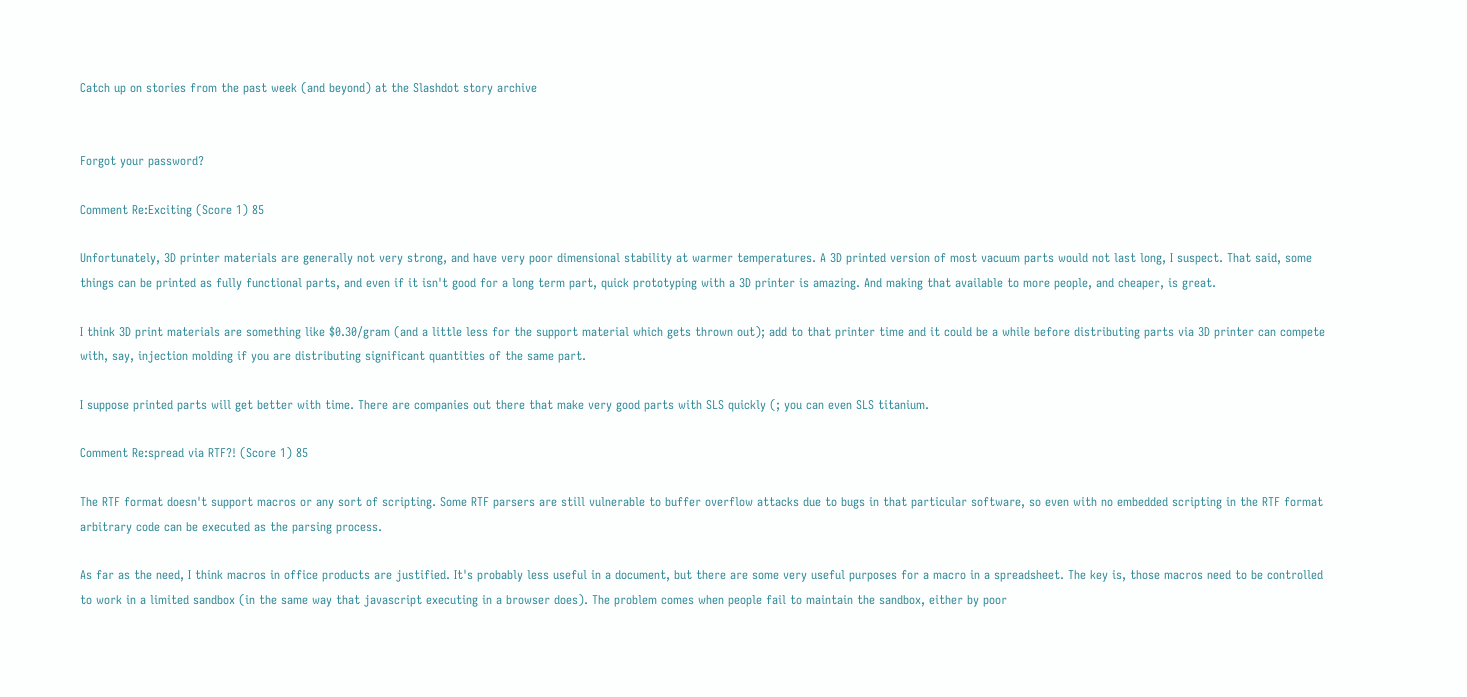Catch up on stories from the past week (and beyond) at the Slashdot story archive


Forgot your password?

Comment Re:Exciting (Score 1) 85

Unfortunately, 3D printer materials are generally not very strong, and have very poor dimensional stability at warmer temperatures. A 3D printed version of most vacuum parts would not last long, I suspect. That said, some things can be printed as fully functional parts, and even if it isn't good for a long term part, quick prototyping with a 3D printer is amazing. And making that available to more people, and cheaper, is great.

I think 3D print materials are something like $0.30/gram (and a little less for the support material which gets thrown out); add to that printer time and it could be a while before distributing parts via 3D printer can compete with, say, injection molding if you are distributing significant quantities of the same part.

I suppose printed parts will get better with time. There are companies out there that make very good parts with SLS quickly (; you can even SLS titanium.

Comment Re:spread via RTF?! (Score 1) 85

The RTF format doesn't support macros or any sort of scripting. Some RTF parsers are still vulnerable to buffer overflow attacks due to bugs in that particular software, so even with no embedded scripting in the RTF format arbitrary code can be executed as the parsing process.

As far as the need, I think macros in office products are justified. It's probably less useful in a document, but there are some very useful purposes for a macro in a spreadsheet. The key is, those macros need to be controlled to work in a limited sandbox (in the same way that javascript executing in a browser does). The problem comes when people fail to maintain the sandbox, either by poor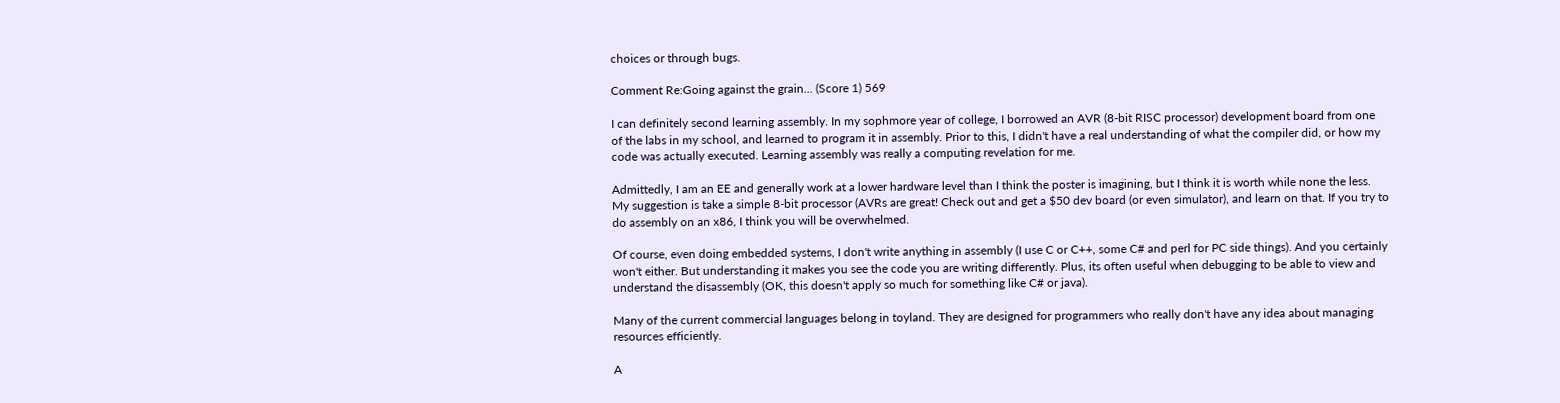choices or through bugs.

Comment Re:Going against the grain... (Score 1) 569

I can definitely second learning assembly. In my sophmore year of college, I borrowed an AVR (8-bit RISC processor) development board from one of the labs in my school, and learned to program it in assembly. Prior to this, I didn't have a real understanding of what the compiler did, or how my code was actually executed. Learning assembly was really a computing revelation for me.

Admittedly, I am an EE and generally work at a lower hardware level than I think the poster is imagining, but I think it is worth while none the less. My suggestion is take a simple 8-bit processor (AVRs are great! Check out and get a $50 dev board (or even simulator), and learn on that. If you try to do assembly on an x86, I think you will be overwhelmed.

Of course, even doing embedded systems, I don't write anything in assembly (I use C or C++, some C# and perl for PC side things). And you certainly won't either. But understanding it makes you see the code you are writing differently. Plus, its often useful when debugging to be able to view and understand the disassembly (OK, this doesn't apply so much for something like C# or java).

Many of the current commercial languages belong in toyland. They are designed for programmers who really don't have any idea about managing resources efficiently.

A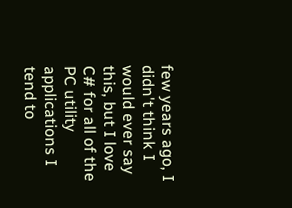few years ago, I didn't think I would ever say this, but I love C# for all of the PC utility applications I tend to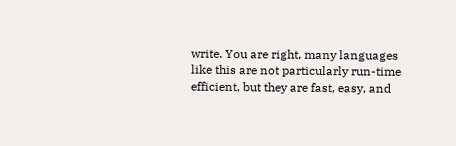write. You are right, many languages like this are not particularly run-time efficient, but they are fast, easy, and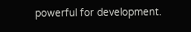powerful for development.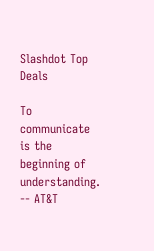Slashdot Top Deals

To communicate is the beginning of understanding. -- AT&T